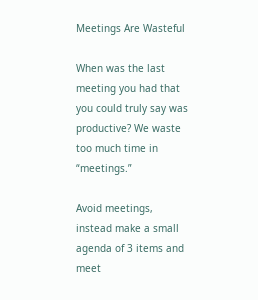Meetings Are Wasteful

When was the last meeting you had that you could truly say was productive? We waste too much time in “meetings.”

Avoid meetings, instead make a small agenda of 3 items and meet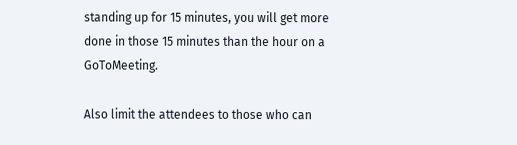standing up for 15 minutes, you will get more done in those 15 minutes than the hour on a GoToMeeting.

Also limit the attendees to those who can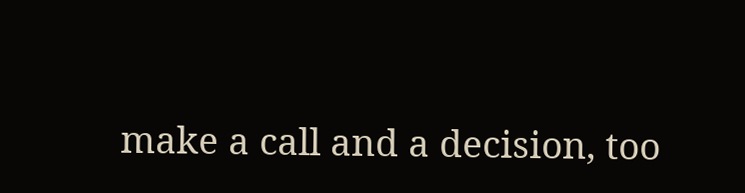make a call and a decision, too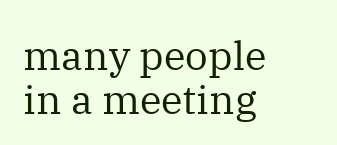many people in a meeting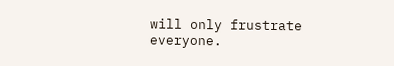will only frustrate everyone.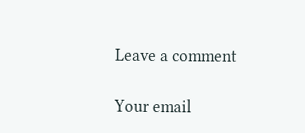Leave a comment

Your email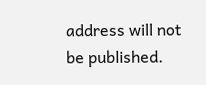address will not be published.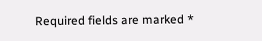Required fields are marked *